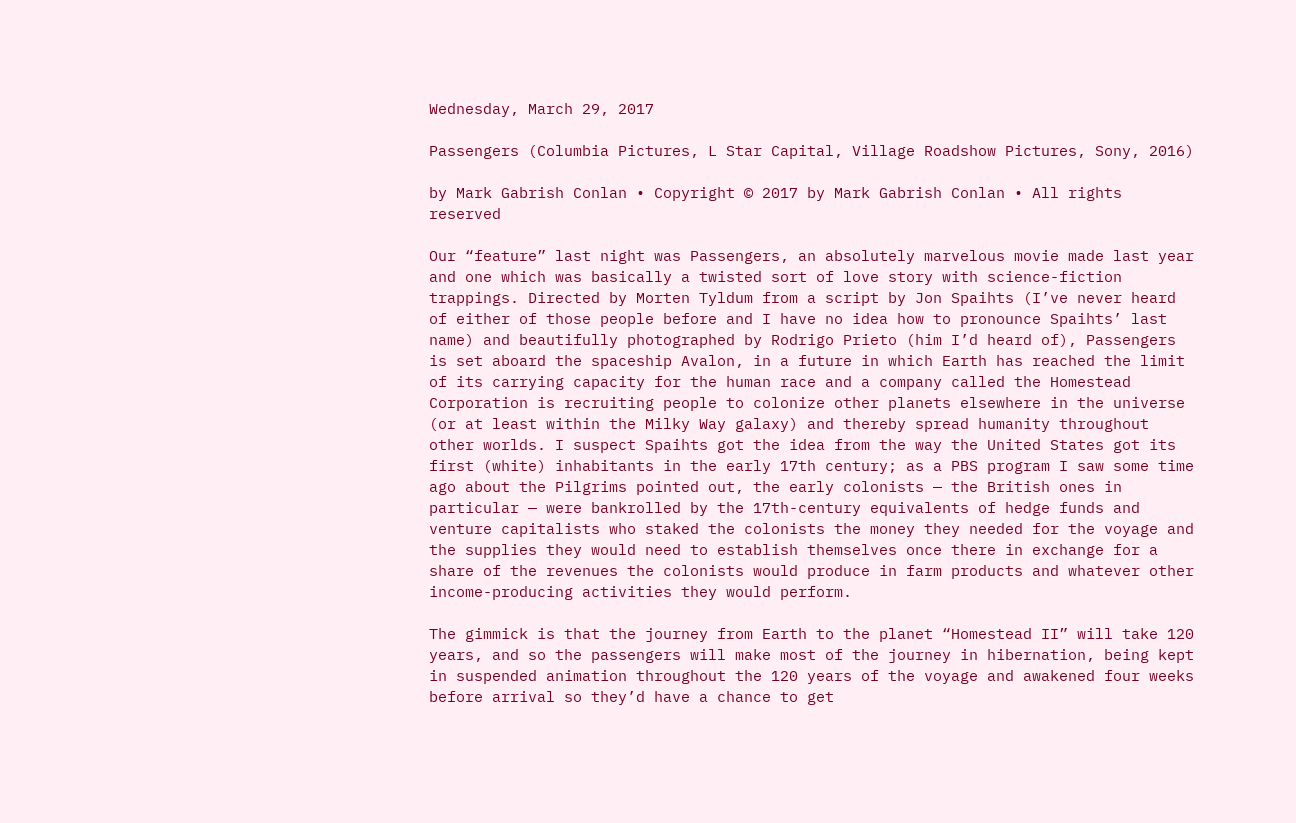Wednesday, March 29, 2017

Passengers (Columbia Pictures, L Star Capital, Village Roadshow Pictures, Sony, 2016)

by Mark Gabrish Conlan • Copyright © 2017 by Mark Gabrish Conlan • All rights reserved

Our “feature” last night was Passengers, an absolutely marvelous movie made last year and one which was basically a twisted sort of love story with science-fiction trappings. Directed by Morten Tyldum from a script by Jon Spaihts (I’ve never heard of either of those people before and I have no idea how to pronounce Spaihts’ last name) and beautifully photographed by Rodrigo Prieto (him I’d heard of), Passengers is set aboard the spaceship Avalon, in a future in which Earth has reached the limit of its carrying capacity for the human race and a company called the Homestead Corporation is recruiting people to colonize other planets elsewhere in the universe (or at least within the Milky Way galaxy) and thereby spread humanity throughout other worlds. I suspect Spaihts got the idea from the way the United States got its first (white) inhabitants in the early 17th century; as a PBS program I saw some time ago about the Pilgrims pointed out, the early colonists — the British ones in particular — were bankrolled by the 17th-century equivalents of hedge funds and venture capitalists who staked the colonists the money they needed for the voyage and the supplies they would need to establish themselves once there in exchange for a share of the revenues the colonists would produce in farm products and whatever other income-producing activities they would perform.

The gimmick is that the journey from Earth to the planet “Homestead II” will take 120 years, and so the passengers will make most of the journey in hibernation, being kept in suspended animation throughout the 120 years of the voyage and awakened four weeks before arrival so they’d have a chance to get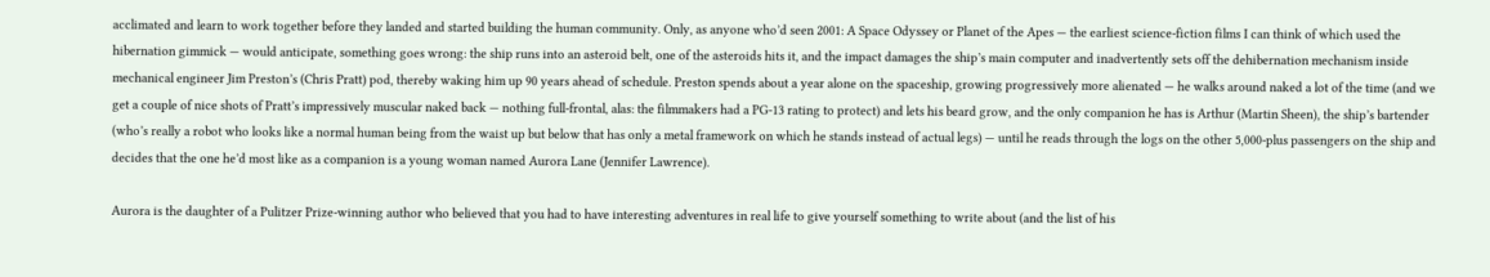acclimated and learn to work together before they landed and started building the human community. Only, as anyone who’d seen 2001: A Space Odyssey or Planet of the Apes — the earliest science-fiction films I can think of which used the hibernation gimmick — would anticipate, something goes wrong: the ship runs into an asteroid belt, one of the asteroids hits it, and the impact damages the ship’s main computer and inadvertently sets off the dehibernation mechanism inside mechanical engineer Jim Preston’s (Chris Pratt) pod, thereby waking him up 90 years ahead of schedule. Preston spends about a year alone on the spaceship, growing progressively more alienated — he walks around naked a lot of the time (and we get a couple of nice shots of Pratt’s impressively muscular naked back — nothing full-frontal, alas: the filmmakers had a PG-13 rating to protect) and lets his beard grow, and the only companion he has is Arthur (Martin Sheen), the ship’s bartender (who’s really a robot who looks like a normal human being from the waist up but below that has only a metal framework on which he stands instead of actual legs) — until he reads through the logs on the other 5,000-plus passengers on the ship and decides that the one he’d most like as a companion is a young woman named Aurora Lane (Jennifer Lawrence).

Aurora is the daughter of a Pulitzer Prize-winning author who believed that you had to have interesting adventures in real life to give yourself something to write about (and the list of his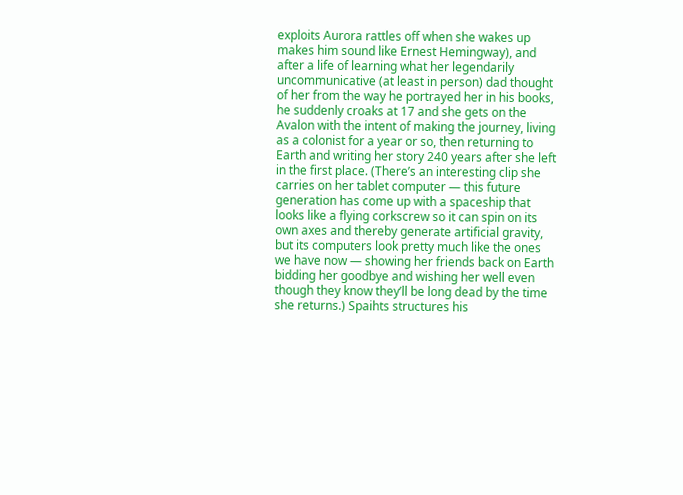exploits Aurora rattles off when she wakes up makes him sound like Ernest Hemingway), and after a life of learning what her legendarily uncommunicative (at least in person) dad thought of her from the way he portrayed her in his books, he suddenly croaks at 17 and she gets on the Avalon with the intent of making the journey, living as a colonist for a year or so, then returning to Earth and writing her story 240 years after she left in the first place. (There’s an interesting clip she carries on her tablet computer — this future generation has come up with a spaceship that looks like a flying corkscrew so it can spin on its own axes and thereby generate artificial gravity, but its computers look pretty much like the ones we have now — showing her friends back on Earth bidding her goodbye and wishing her well even though they know they’ll be long dead by the time she returns.) Spaihts structures his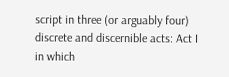script in three (or arguably four) discrete and discernible acts: Act I in which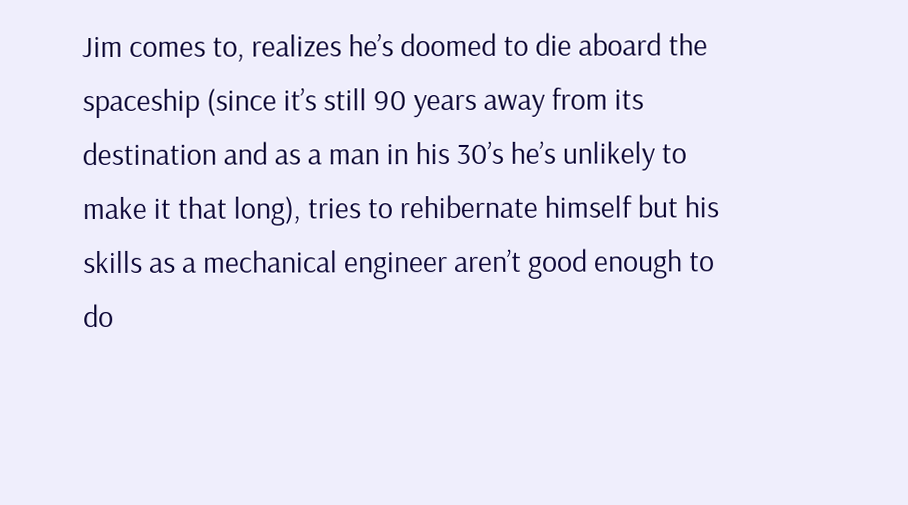Jim comes to, realizes he’s doomed to die aboard the spaceship (since it’s still 90 years away from its destination and as a man in his 30’s he’s unlikely to make it that long), tries to rehibernate himself but his skills as a mechanical engineer aren’t good enough to do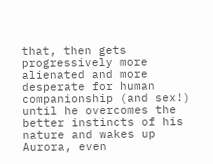that, then gets progressively more alienated and more desperate for human companionship (and sex!) until he overcomes the better instincts of his nature and wakes up Aurora, even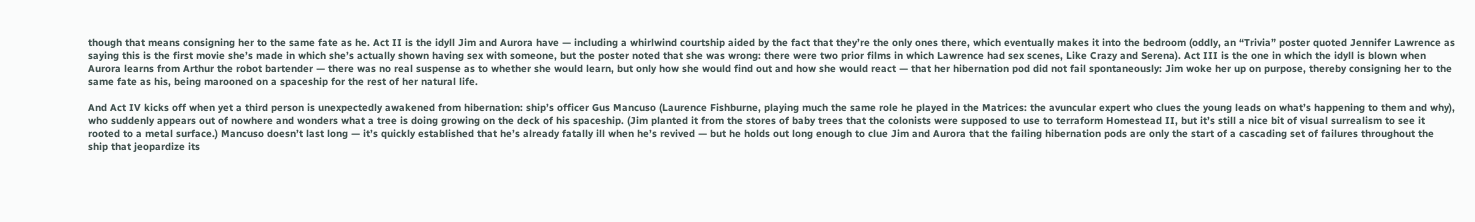though that means consigning her to the same fate as he. Act II is the idyll Jim and Aurora have — including a whirlwind courtship aided by the fact that they’re the only ones there, which eventually makes it into the bedroom (oddly, an “Trivia” poster quoted Jennifer Lawrence as saying this is the first movie she’s made in which she’s actually shown having sex with someone, but the poster noted that she was wrong: there were two prior films in which Lawrence had sex scenes, Like Crazy and Serena). Act III is the one in which the idyll is blown when Aurora learns from Arthur the robot bartender — there was no real suspense as to whether she would learn, but only how she would find out and how she would react — that her hibernation pod did not fail spontaneously: Jim woke her up on purpose, thereby consigning her to the same fate as his, being marooned on a spaceship for the rest of her natural life.

And Act IV kicks off when yet a third person is unexpectedly awakened from hibernation: ship’s officer Gus Mancuso (Laurence Fishburne, playing much the same role he played in the Matrices: the avuncular expert who clues the young leads on what’s happening to them and why), who suddenly appears out of nowhere and wonders what a tree is doing growing on the deck of his spaceship. (Jim planted it from the stores of baby trees that the colonists were supposed to use to terraform Homestead II, but it’s still a nice bit of visual surrealism to see it rooted to a metal surface.) Mancuso doesn’t last long — it’s quickly established that he’s already fatally ill when he’s revived — but he holds out long enough to clue Jim and Aurora that the failing hibernation pods are only the start of a cascading set of failures throughout the ship that jeopardize its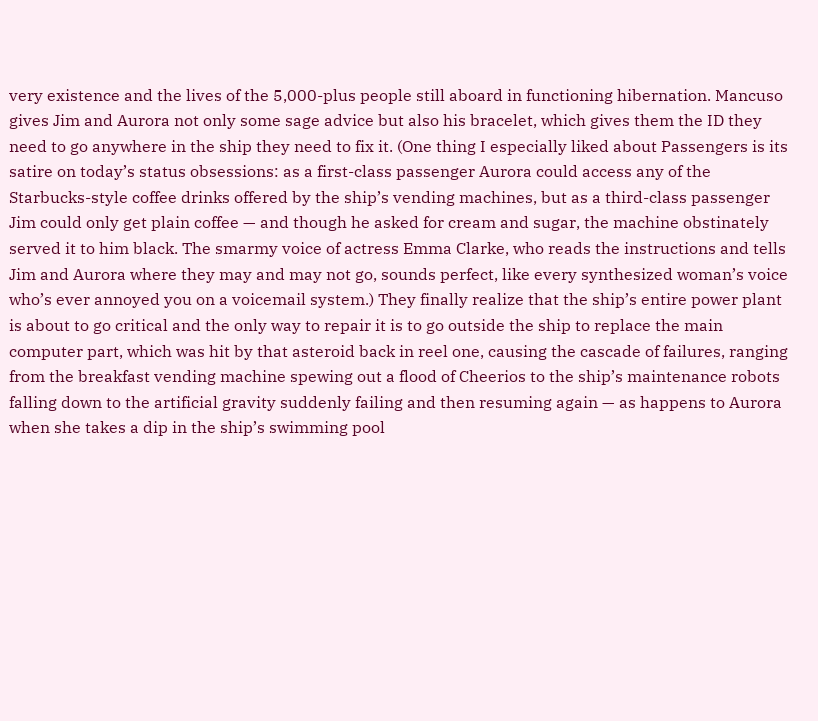very existence and the lives of the 5,000-plus people still aboard in functioning hibernation. Mancuso gives Jim and Aurora not only some sage advice but also his bracelet, which gives them the ID they need to go anywhere in the ship they need to fix it. (One thing I especially liked about Passengers is its satire on today’s status obsessions: as a first-class passenger Aurora could access any of the Starbucks-style coffee drinks offered by the ship’s vending machines, but as a third-class passenger Jim could only get plain coffee — and though he asked for cream and sugar, the machine obstinately served it to him black. The smarmy voice of actress Emma Clarke, who reads the instructions and tells Jim and Aurora where they may and may not go, sounds perfect, like every synthesized woman’s voice who’s ever annoyed you on a voicemail system.) They finally realize that the ship’s entire power plant is about to go critical and the only way to repair it is to go outside the ship to replace the main computer part, which was hit by that asteroid back in reel one, causing the cascade of failures, ranging from the breakfast vending machine spewing out a flood of Cheerios to the ship’s maintenance robots falling down to the artificial gravity suddenly failing and then resuming again — as happens to Aurora when she takes a dip in the ship’s swimming pool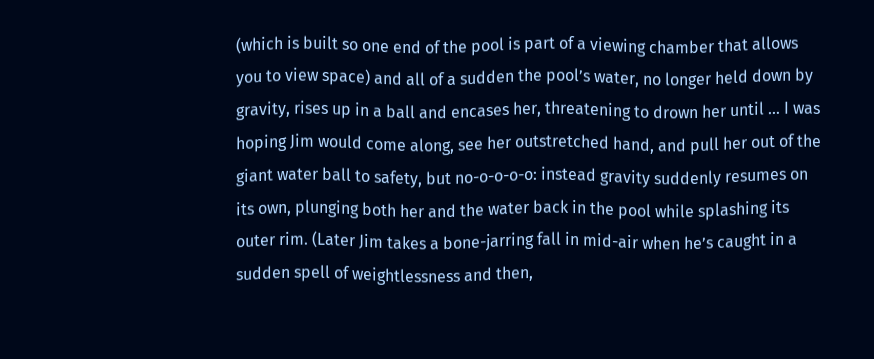(which is built so one end of the pool is part of a viewing chamber that allows you to view space) and all of a sudden the pool’s water, no longer held down by gravity, rises up in a ball and encases her, threatening to drown her until … I was hoping Jim would come along, see her outstretched hand, and pull her out of the giant water ball to safety, but no-o-o-o-o: instead gravity suddenly resumes on its own, plunging both her and the water back in the pool while splashing its outer rim. (Later Jim takes a bone-jarring fall in mid-air when he’s caught in a sudden spell of weightlessness and then,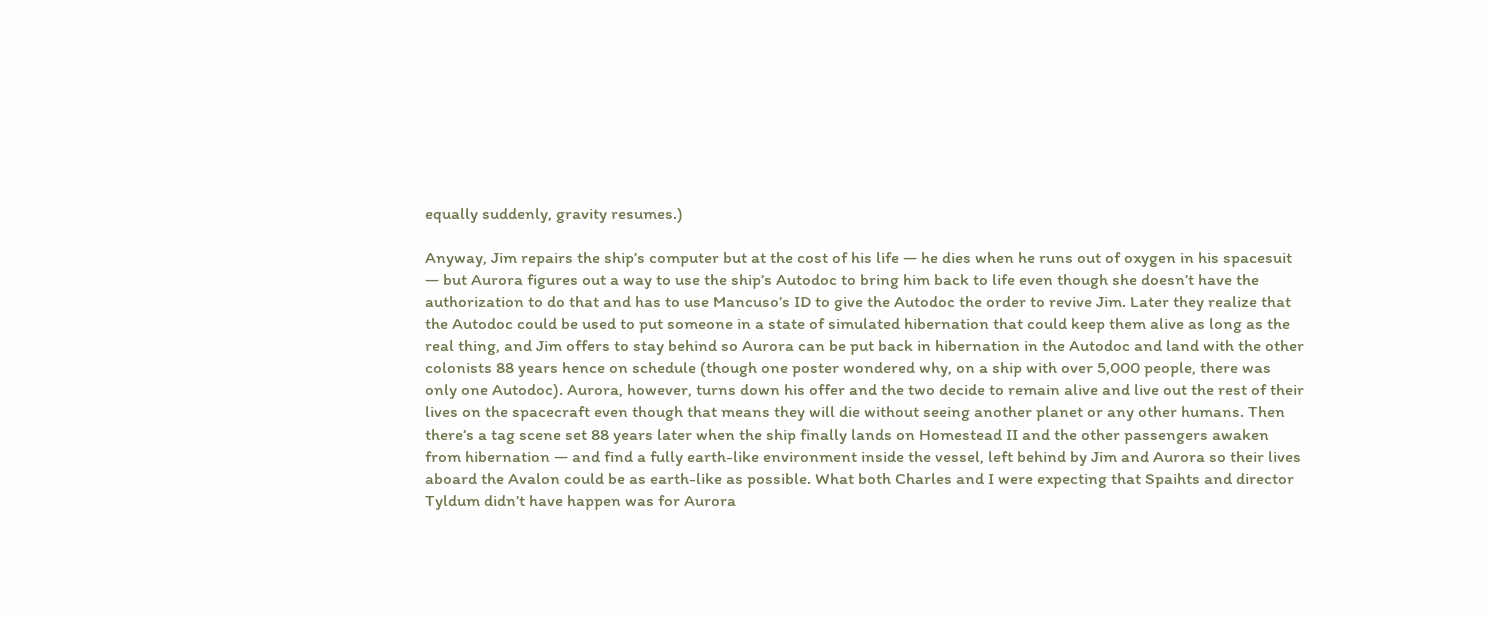equally suddenly, gravity resumes.)

Anyway, Jim repairs the ship’s computer but at the cost of his life — he dies when he runs out of oxygen in his spacesuit — but Aurora figures out a way to use the ship’s Autodoc to bring him back to life even though she doesn’t have the authorization to do that and has to use Mancuso’s ID to give the Autodoc the order to revive Jim. Later they realize that the Autodoc could be used to put someone in a state of simulated hibernation that could keep them alive as long as the real thing, and Jim offers to stay behind so Aurora can be put back in hibernation in the Autodoc and land with the other colonists 88 years hence on schedule (though one poster wondered why, on a ship with over 5,000 people, there was only one Autodoc). Aurora, however, turns down his offer and the two decide to remain alive and live out the rest of their lives on the spacecraft even though that means they will die without seeing another planet or any other humans. Then there’s a tag scene set 88 years later when the ship finally lands on Homestead II and the other passengers awaken from hibernation — and find a fully earth-like environment inside the vessel, left behind by Jim and Aurora so their lives aboard the Avalon could be as earth-like as possible. What both Charles and I were expecting that Spaihts and director Tyldum didn’t have happen was for Aurora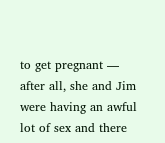to get pregnant — after all, she and Jim were having an awful lot of sex and there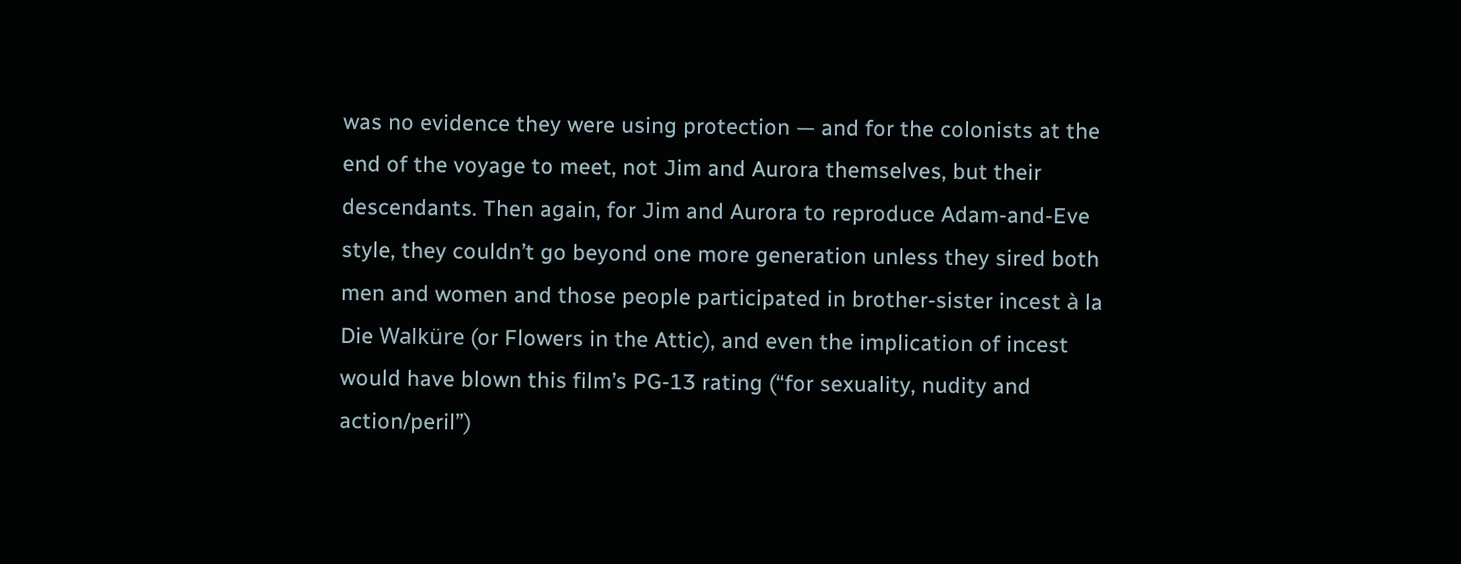was no evidence they were using protection — and for the colonists at the end of the voyage to meet, not Jim and Aurora themselves, but their descendants. Then again, for Jim and Aurora to reproduce Adam-and-Eve style, they couldn’t go beyond one more generation unless they sired both men and women and those people participated in brother-sister incest à la Die Walküre (or Flowers in the Attic), and even the implication of incest would have blown this film’s PG-13 rating (“for sexuality, nudity and action/peril”)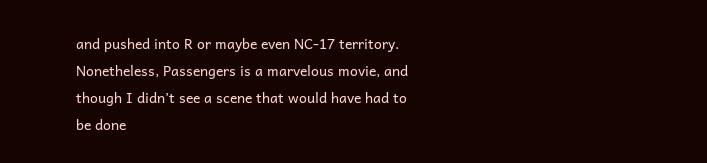and pushed into R or maybe even NC-17 territory. Nonetheless, Passengers is a marvelous movie, and though I didn’t see a scene that would have had to be done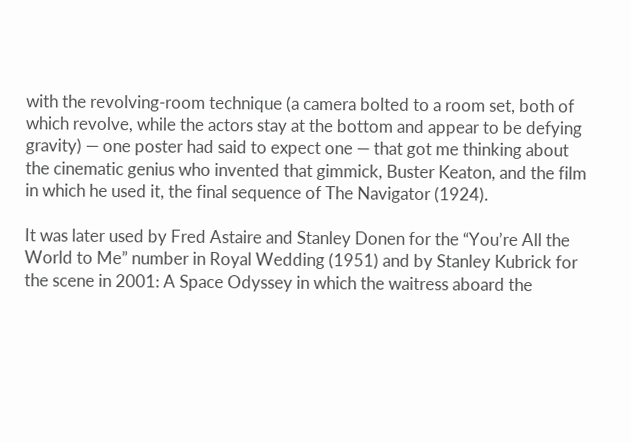with the revolving-room technique (a camera bolted to a room set, both of which revolve, while the actors stay at the bottom and appear to be defying gravity) — one poster had said to expect one — that got me thinking about the cinematic genius who invented that gimmick, Buster Keaton, and the film in which he used it, the final sequence of The Navigator (1924).

It was later used by Fred Astaire and Stanley Donen for the “You’re All the World to Me” number in Royal Wedding (1951) and by Stanley Kubrick for the scene in 2001: A Space Odyssey in which the waitress aboard the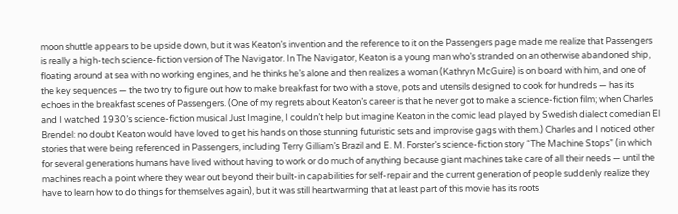moon shuttle appears to be upside down, but it was Keaton’s invention and the reference to it on the Passengers page made me realize that Passengers is really a high-tech science-fiction version of The Navigator. In The Navigator, Keaton is a young man who’s stranded on an otherwise abandoned ship, floating around at sea with no working engines, and he thinks he’s alone and then realizes a woman (Kathryn McGuire) is on board with him, and one of the key sequences — the two try to figure out how to make breakfast for two with a stove, pots and utensils designed to cook for hundreds — has its echoes in the breakfast scenes of Passengers. (One of my regrets about Keaton’s career is that he never got to make a science-fiction film; when Charles and I watched 1930’s science-fiction musical Just Imagine, I couldn’t help but imagine Keaton in the comic lead played by Swedish dialect comedian El Brendel: no doubt Keaton would have loved to get his hands on those stunning futuristic sets and improvise gags with them.) Charles and I noticed other stories that were being referenced in Passengers, including Terry Gilliam’s Brazil and E. M. Forster’s science-fiction story “The Machine Stops” (in which for several generations humans have lived without having to work or do much of anything because giant machines take care of all their needs — until the machines reach a point where they wear out beyond their built-in capabilities for self-repair and the current generation of people suddenly realize they have to learn how to do things for themselves again), but it was still heartwarming that at least part of this movie has its roots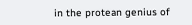in the protean genius of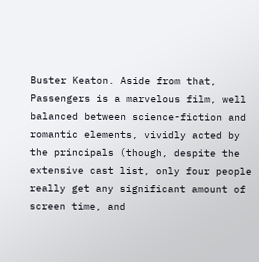Buster Keaton. Aside from that, Passengers is a marvelous film, well balanced between science-fiction and romantic elements, vividly acted by the principals (though, despite the extensive cast list, only four people really get any significant amount of screen time, and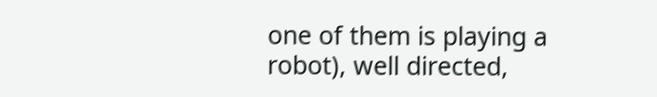one of them is playing a robot), well directed,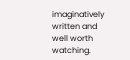imaginatively written and well worth watching.